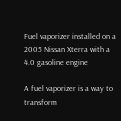Fuel vaporizer installed on a 2005 Nissan Xterra with a 4.0 gasoline engine

A fuel vaporizer is a way to transform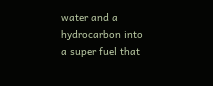water and a hydrocarbon into a super fuel that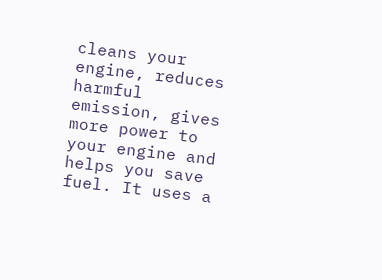cleans your engine, reduces harmful emission, gives more power to your engine and helps you save fuel. It uses a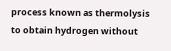process known as thermolysis to obtain hydrogen without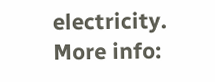electricity. More info: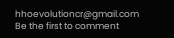hhoevolutioncr@gmail.com
Be the first to comment